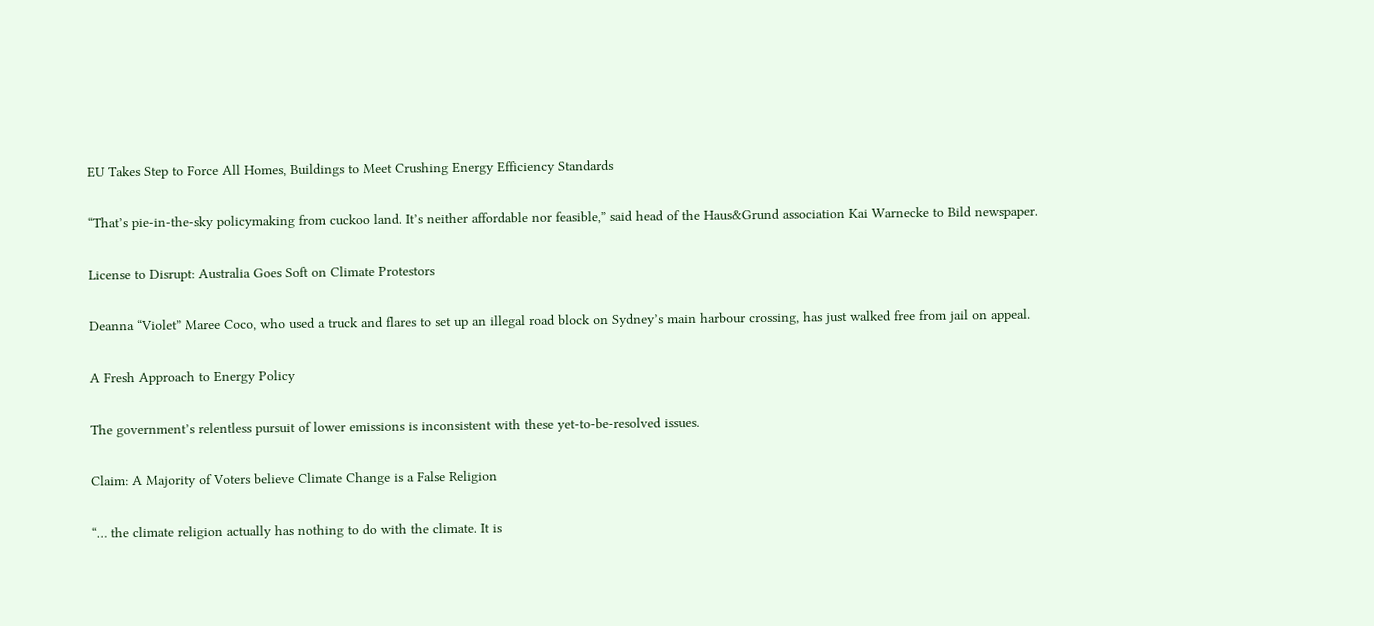EU Takes Step to Force All Homes, Buildings to Meet Crushing Energy Efficiency Standards

“That’s pie-in-the-sky policymaking from cuckoo land. It’s neither affordable nor feasible,” said head of the Haus&Grund association Kai Warnecke to Bild newspaper.

License to Disrupt: Australia Goes Soft on Climate Protestors

Deanna “Violet” Maree Coco, who used a truck and flares to set up an illegal road block on Sydney’s main harbour crossing, has just walked free from jail on appeal.

A Fresh Approach to Energy Policy

The government’s relentless pursuit of lower emissions is inconsistent with these yet-to-be-resolved issues.

Claim: A Majority of Voters believe Climate Change is a False Religion

“… the climate religion actually has nothing to do with the climate. It is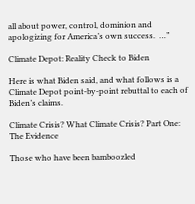all about power, control, dominion and apologizing for America’s own success.  …”

Climate Depot: Reality Check to Biden

Here is what Biden said, and what follows is a Climate Depot point-by-point rebuttal to each of Biden’s claims.

Climate Crisis? What Climate Crisis? Part One: The Evidence

Those who have been bamboozled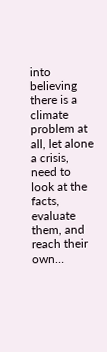into believing there is a climate problem at all, let alone a crisis, need to look at the facts, evaluate them, and reach their own…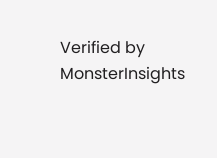Verified by MonsterInsights